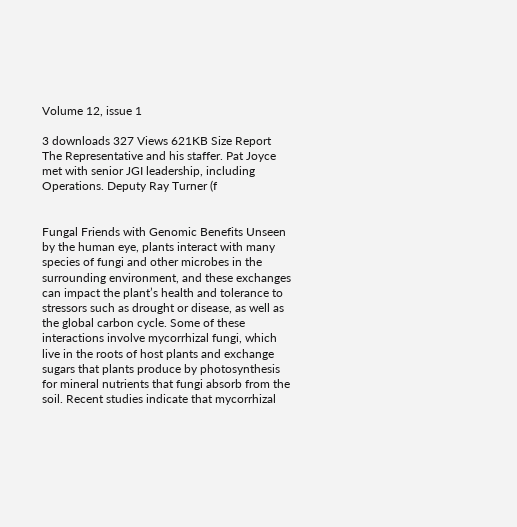Volume 12, issue 1

3 downloads 327 Views 621KB Size Report
The Representative and his staffer. Pat Joyce met with senior JGI leadership, including Operations. Deputy Ray Turner (f


Fungal Friends with Genomic Benefits Unseen by the human eye, plants interact with many species of fungi and other microbes in the surrounding environment, and these exchanges can impact the plant’s health and tolerance to stressors such as drought or disease, as well as the global carbon cycle. Some of these interactions involve mycorrhizal fungi, which live in the roots of host plants and exchange sugars that plants produce by photosynthesis for mineral nutrients that fungi absorb from the soil. Recent studies indicate that mycorrhizal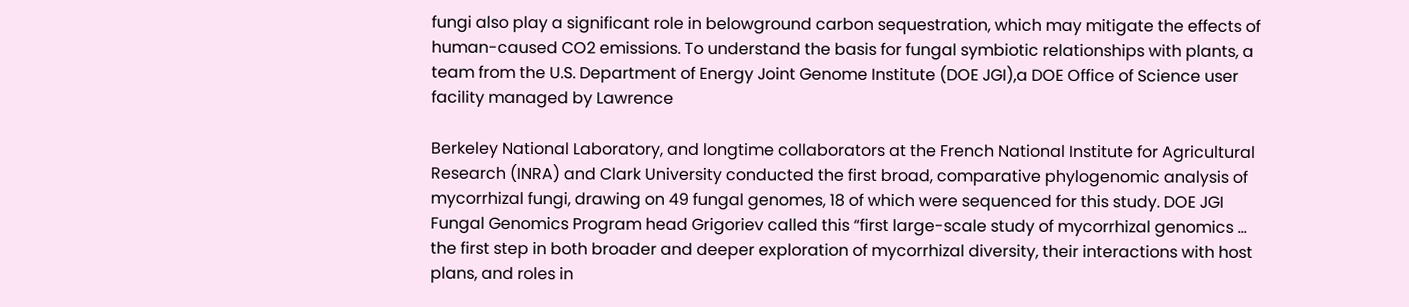fungi also play a significant role in belowground carbon sequestration, which may mitigate the effects of human-caused CO2 emissions. To understand the basis for fungal symbiotic relationships with plants, a team from the U.S. Department of Energy Joint Genome Institute (DOE JGI),a DOE Office of Science user facility managed by Lawrence

Berkeley National Laboratory, and longtime collaborators at the French National Institute for Agricultural Research (INRA) and Clark University conducted the first broad, comparative phylogenomic analysis of mycorrhizal fungi, drawing on 49 fungal genomes, 18 of which were sequenced for this study. DOE JGI Fungal Genomics Program head Grigoriev called this “first large-scale study of mycorrhizal genomics … the first step in both broader and deeper exploration of mycorrhizal diversity, their interactions with host plans, and roles in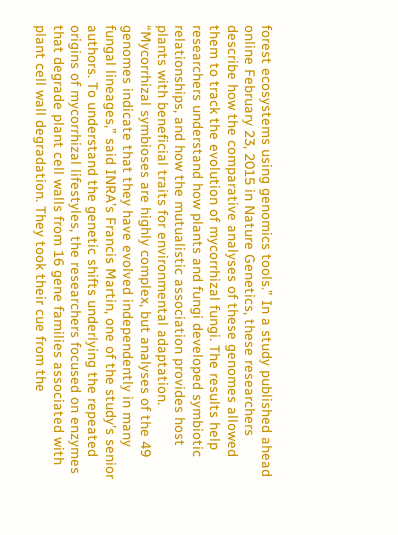forest ecosystems using genomics tools.” In a study published ahead online February 23, 2015 in Nature Genetics, these researchers describe how the comparative analyses of these genomes allowed them to track the evolution of mycorrhizal fungi. The results help researchers understand how plants and fungi developed symbiotic relationships, and how the mutualistic association provides host plants with beneficial traits for environmental adaptation. “Mycorrhizal symbioses are highly complex, but analyses of the 49 genomes indicate that they have evolved independently in many fungal lineages,” said INRA’s Francis Martin, one of the study’s senior authors. To understand the genetic shifts underlying the repeated origins of mycorrhizal lifestyles, the researchers focused on enzymes that degrade plant cell walls from 16 gene families associated with plant cell wall degradation. They took their cue from the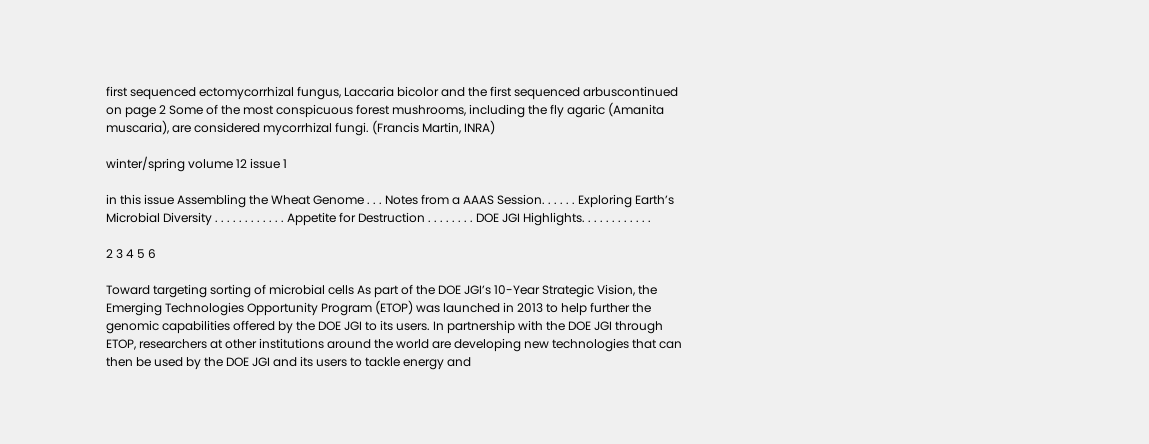first sequenced ectomycorrhizal fungus, Laccaria bicolor and the first sequenced arbuscontinued on page 2 Some of the most conspicuous forest mushrooms, including the fly agaric (Amanita muscaria), are considered mycorrhizal fungi. (Francis Martin, INRA)

winter/spring volume 12 issue 1

in this issue Assembling the Wheat Genome . . . Notes from a AAAS Session. . . . . . Exploring Earth’s Microbial Diversity . . . . . . . . . . . . Appetite for Destruction . . . . . . . . DOE JGI Highlights. . . . . . . . . . . .

2 3 4 5 6

Toward targeting sorting of microbial cells As part of the DOE JGI’s 10-Year Strategic Vision, the Emerging Technologies Opportunity Program (ETOP) was launched in 2013 to help further the genomic capabilities offered by the DOE JGI to its users. In partnership with the DOE JGI through ETOP, researchers at other institutions around the world are developing new technologies that can then be used by the DOE JGI and its users to tackle energy and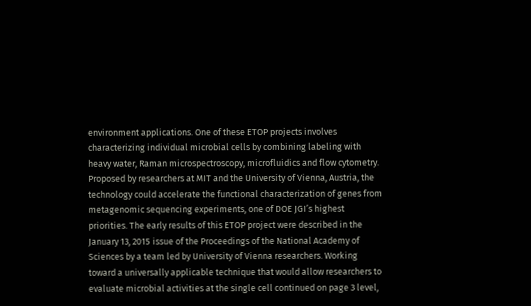environment applications. One of these ETOP projects involves characterizing individual microbial cells by combining labeling with heavy water, Raman microspectroscopy, microfluidics and flow cytometry. Proposed by researchers at MIT and the University of Vienna, Austria, the technology could accelerate the functional characterization of genes from metagenomic sequencing experiments, one of DOE JGI’s highest priorities. The early results of this ETOP project were described in the January 13, 2015 issue of the Proceedings of the National Academy of Sciences by a team led by University of Vienna researchers. Working toward a universally applicable technique that would allow researchers to evaluate microbial activities at the single cell continued on page 3 level,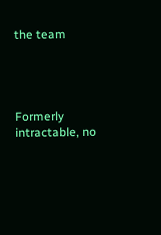the team




Formerly intractable, no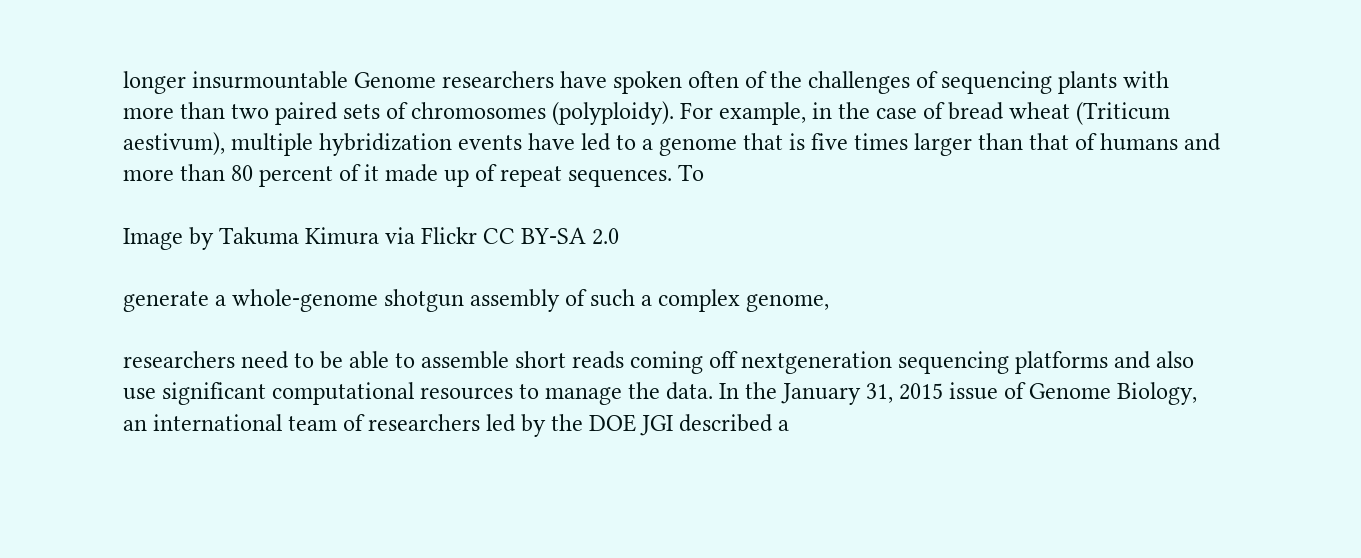longer insurmountable Genome researchers have spoken often of the challenges of sequencing plants with more than two paired sets of chromosomes (polyploidy). For example, in the case of bread wheat (Triticum aestivum), multiple hybridization events have led to a genome that is five times larger than that of humans and more than 80 percent of it made up of repeat sequences. To

Image by Takuma Kimura via Flickr CC BY-SA 2.0

generate a whole-genome shotgun assembly of such a complex genome,

researchers need to be able to assemble short reads coming off nextgeneration sequencing platforms and also use significant computational resources to manage the data. In the January 31, 2015 issue of Genome Biology, an international team of researchers led by the DOE JGI described a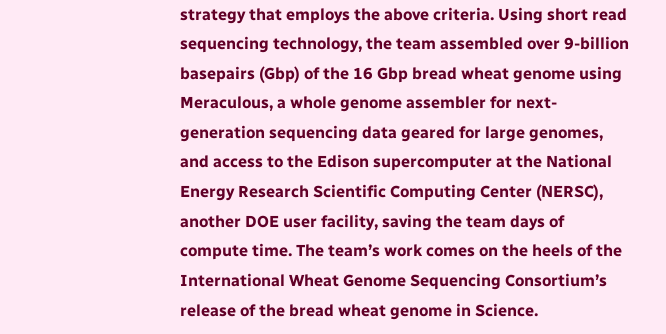strategy that employs the above criteria. Using short read sequencing technology, the team assembled over 9-billion basepairs (Gbp) of the 16 Gbp bread wheat genome using Meraculous, a whole genome assembler for next-generation sequencing data geared for large genomes, and access to the Edison supercomputer at the National Energy Research Scientific Computing Center (NERSC), another DOE user facility, saving the team days of compute time. The team’s work comes on the heels of the International Wheat Genome Sequencing Consortium’s release of the bread wheat genome in Science.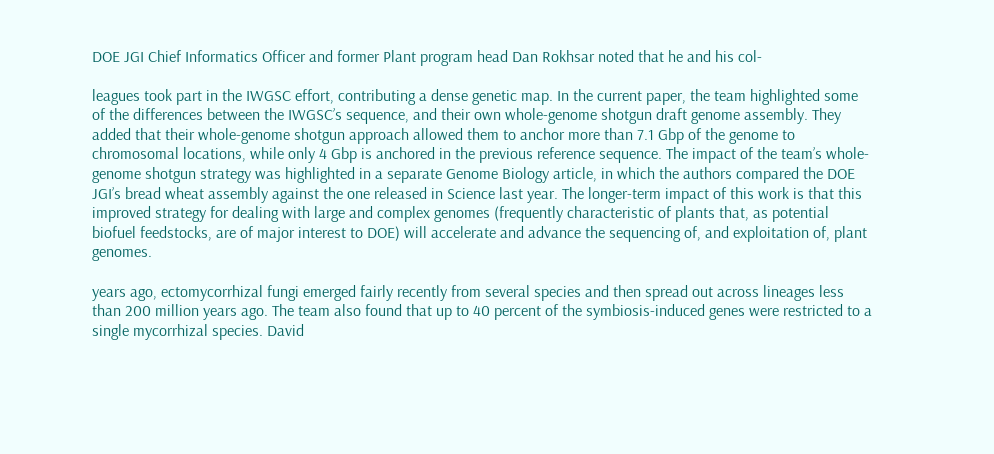DOE JGI Chief Informatics Officer and former Plant program head Dan Rokhsar noted that he and his col-

leagues took part in the IWGSC effort, contributing a dense genetic map. In the current paper, the team highlighted some of the differences between the IWGSC’s sequence, and their own whole-genome shotgun draft genome assembly. They added that their whole-genome shotgun approach allowed them to anchor more than 7.1 Gbp of the genome to chromosomal locations, while only 4 Gbp is anchored in the previous reference sequence. The impact of the team’s whole-genome shotgun strategy was highlighted in a separate Genome Biology article, in which the authors compared the DOE JGI’s bread wheat assembly against the one released in Science last year. The longer-term impact of this work is that this improved strategy for dealing with large and complex genomes (frequently characteristic of plants that, as potential biofuel feedstocks, are of major interest to DOE) will accelerate and advance the sequencing of, and exploitation of, plant genomes.

years ago, ectomycorrhizal fungi emerged fairly recently from several species and then spread out across lineages less than 200 million years ago. The team also found that up to 40 percent of the symbiosis-induced genes were restricted to a single mycorrhizal species. David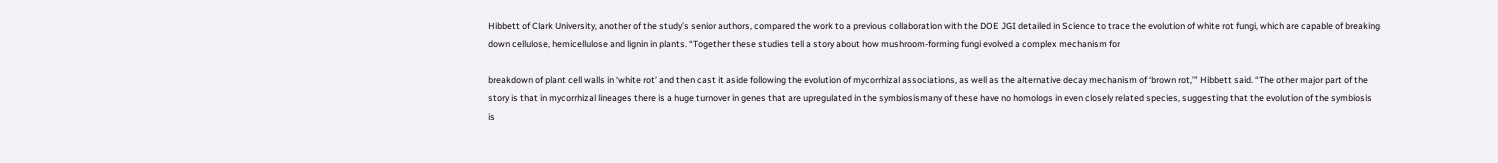Hibbett of Clark University, another of the study’s senior authors, compared the work to a previous collaboration with the DOE JGI detailed in Science to trace the evolution of white rot fungi, which are capable of breaking down cellulose, hemicellulose and lignin in plants. “Together these studies tell a story about how mushroom-forming fungi evolved a complex mechanism for

breakdown of plant cell walls in ‘white rot’ and then cast it aside following the evolution of mycorrhizal associations, as well as the alternative decay mechanism of ‘brown rot,’” Hibbett said. “The other major part of the story is that in mycorrhizal lineages there is a huge turnover in genes that are upregulated in the symbiosismany of these have no homologs in even closely related species, suggesting that the evolution of the symbiosis is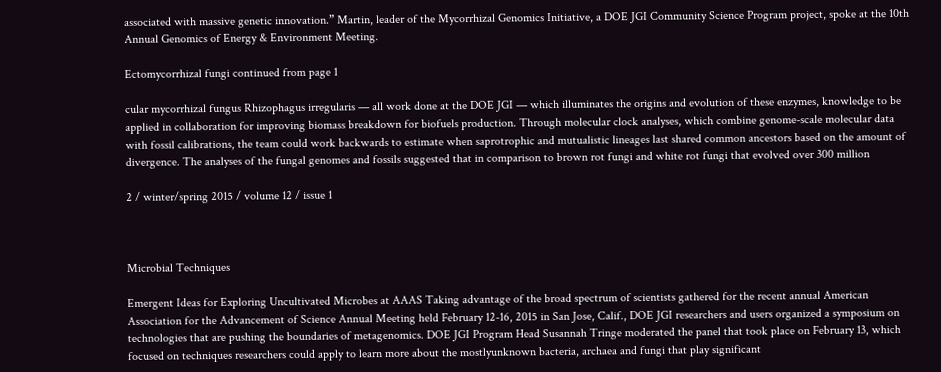associated with massive genetic innovation.” Martin, leader of the Mycorrhizal Genomics Initiative, a DOE JGI Community Science Program project, spoke at the 10th Annual Genomics of Energy & Environment Meeting.

Ectomycorrhizal fungi continued from page 1

cular mycorrhizal fungus Rhizophagus irregularis — all work done at the DOE JGI — which illuminates the origins and evolution of these enzymes, knowledge to be applied in collaboration for improving biomass breakdown for biofuels production. Through molecular clock analyses, which combine genome-scale molecular data with fossil calibrations, the team could work backwards to estimate when saprotrophic and mutualistic lineages last shared common ancestors based on the amount of divergence. The analyses of the fungal genomes and fossils suggested that in comparison to brown rot fungi and white rot fungi that evolved over 300 million

2 / winter/spring 2015 / volume 12 / issue 1



Microbial Techniques

Emergent Ideas for Exploring Uncultivated Microbes at AAAS Taking advantage of the broad spectrum of scientists gathered for the recent annual American Association for the Advancement of Science Annual Meeting held February 12-16, 2015 in San Jose, Calif., DOE JGI researchers and users organized a symposium on technologies that are pushing the boundaries of metagenomics. DOE JGI Program Head Susannah Tringe moderated the panel that took place on February 13, which focused on techniques researchers could apply to learn more about the mostlyunknown bacteria, archaea and fungi that play significant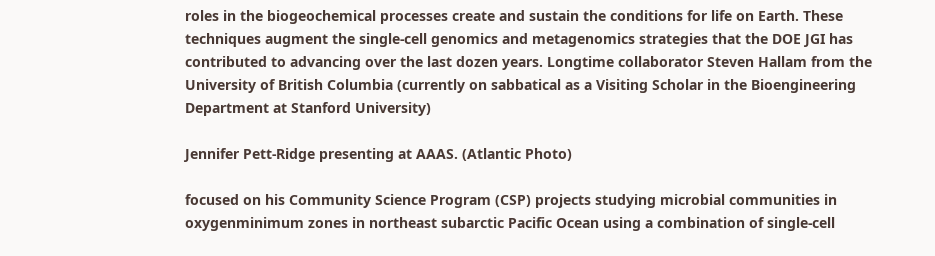roles in the biogeochemical processes create and sustain the conditions for life on Earth. These techniques augment the single-cell genomics and metagenomics strategies that the DOE JGI has contributed to advancing over the last dozen years. Longtime collaborator Steven Hallam from the University of British Columbia (currently on sabbatical as a Visiting Scholar in the Bioengineering Department at Stanford University)

Jennifer Pett-Ridge presenting at AAAS. (Atlantic Photo)

focused on his Community Science Program (CSP) projects studying microbial communities in oxygenminimum zones in northeast subarctic Pacific Ocean using a combination of single-cell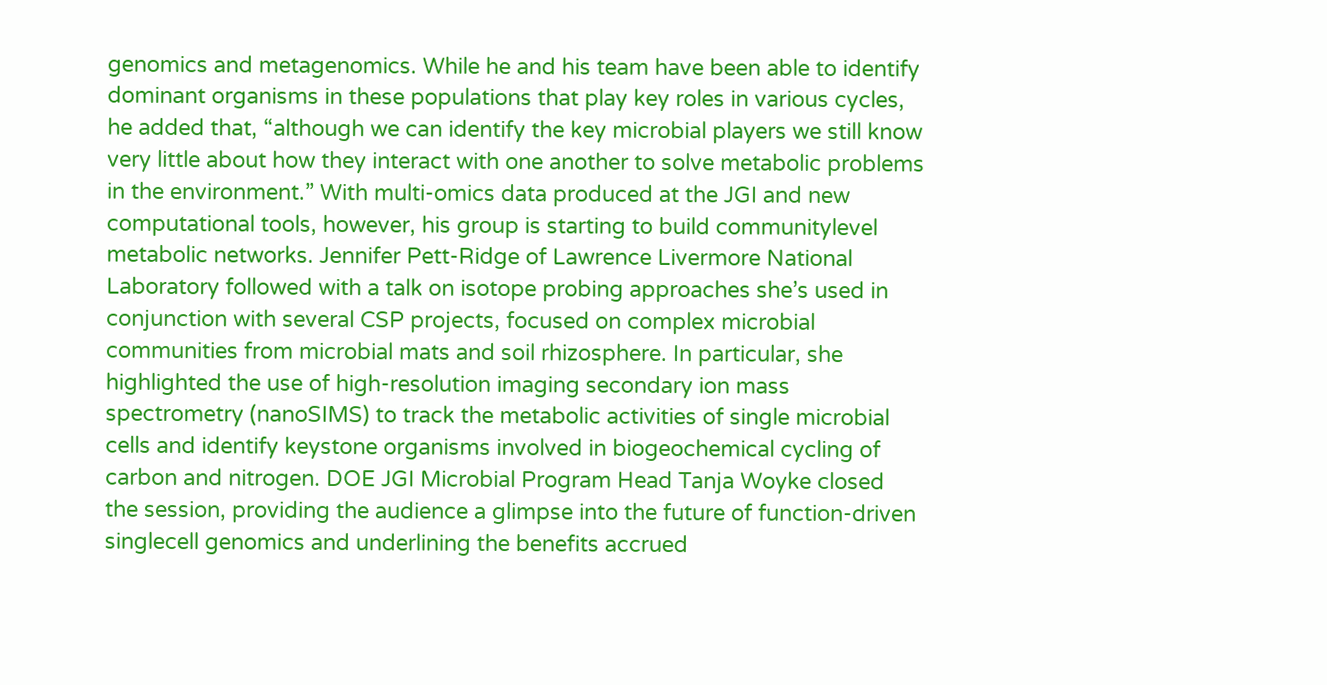genomics and metagenomics. While he and his team have been able to identify dominant organisms in these populations that play key roles in various cycles, he added that, “although we can identify the key microbial players we still know very little about how they interact with one another to solve metabolic problems in the environment.” With multi-omics data produced at the JGI and new computational tools, however, his group is starting to build communitylevel metabolic networks. Jennifer Pett-Ridge of Lawrence Livermore National Laboratory followed with a talk on isotope probing approaches she’s used in conjunction with several CSP projects, focused on complex microbial communities from microbial mats and soil rhizosphere. In particular, she highlighted the use of high-resolution imaging secondary ion mass spectrometry (nanoSIMS) to track the metabolic activities of single microbial cells and identify keystone organisms involved in biogeochemical cycling of carbon and nitrogen. DOE JGI Microbial Program Head Tanja Woyke closed the session, providing the audience a glimpse into the future of function-driven singlecell genomics and underlining the benefits accrued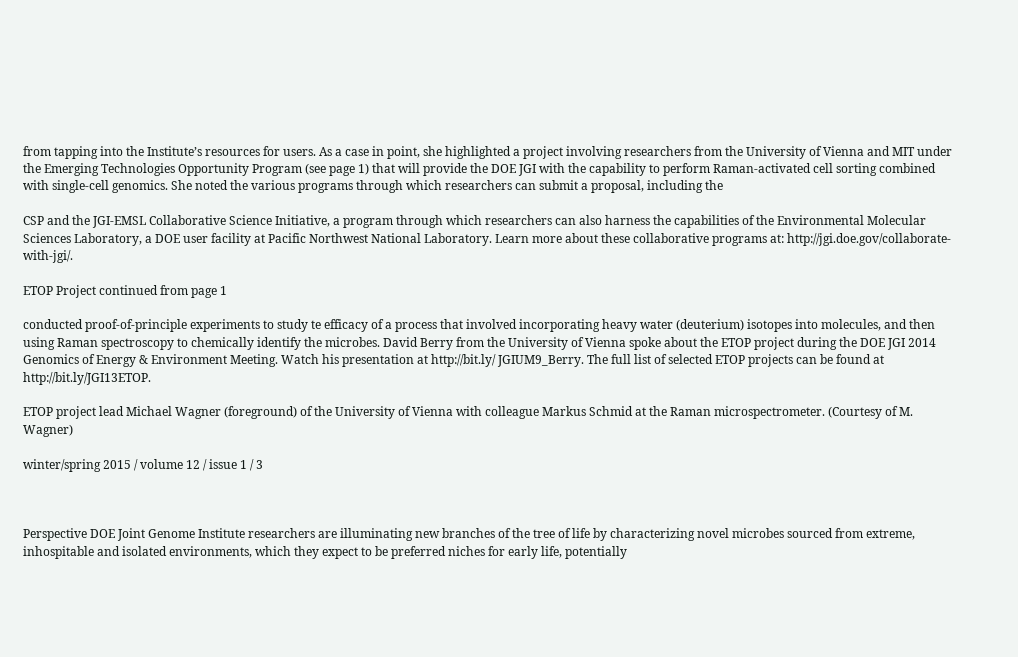from tapping into the Institute’s resources for users. As a case in point, she highlighted a project involving researchers from the University of Vienna and MIT under the Emerging Technologies Opportunity Program (see page 1) that will provide the DOE JGI with the capability to perform Raman-activated cell sorting combined with single-cell genomics. She noted the various programs through which researchers can submit a proposal, including the

CSP and the JGI-EMSL Collaborative Science Initiative, a program through which researchers can also harness the capabilities of the Environmental Molecular Sciences Laboratory, a DOE user facility at Pacific Northwest National Laboratory. Learn more about these collaborative programs at: http://jgi.doe.gov/collaborate-with-jgi/.

ETOP Project continued from page 1

conducted proof-of-principle experiments to study te efficacy of a process that involved incorporating heavy water (deuterium) isotopes into molecules, and then using Raman spectroscopy to chemically identify the microbes. David Berry from the University of Vienna spoke about the ETOP project during the DOE JGI 2014 Genomics of Energy & Environment Meeting. Watch his presentation at http://bit.ly/ JGIUM9_Berry. The full list of selected ETOP projects can be found at http://bit.ly/JGI13ETOP.

ETOP project lead Michael Wagner (foreground) of the University of Vienna with colleague Markus Schmid at the Raman microspectrometer. (Courtesy of M. Wagner)

winter/spring 2015 / volume 12 / issue 1 / 3



Perspective DOE Joint Genome Institute researchers are illuminating new branches of the tree of life by characterizing novel microbes sourced from extreme, inhospitable and isolated environments, which they expect to be preferred niches for early life, potentially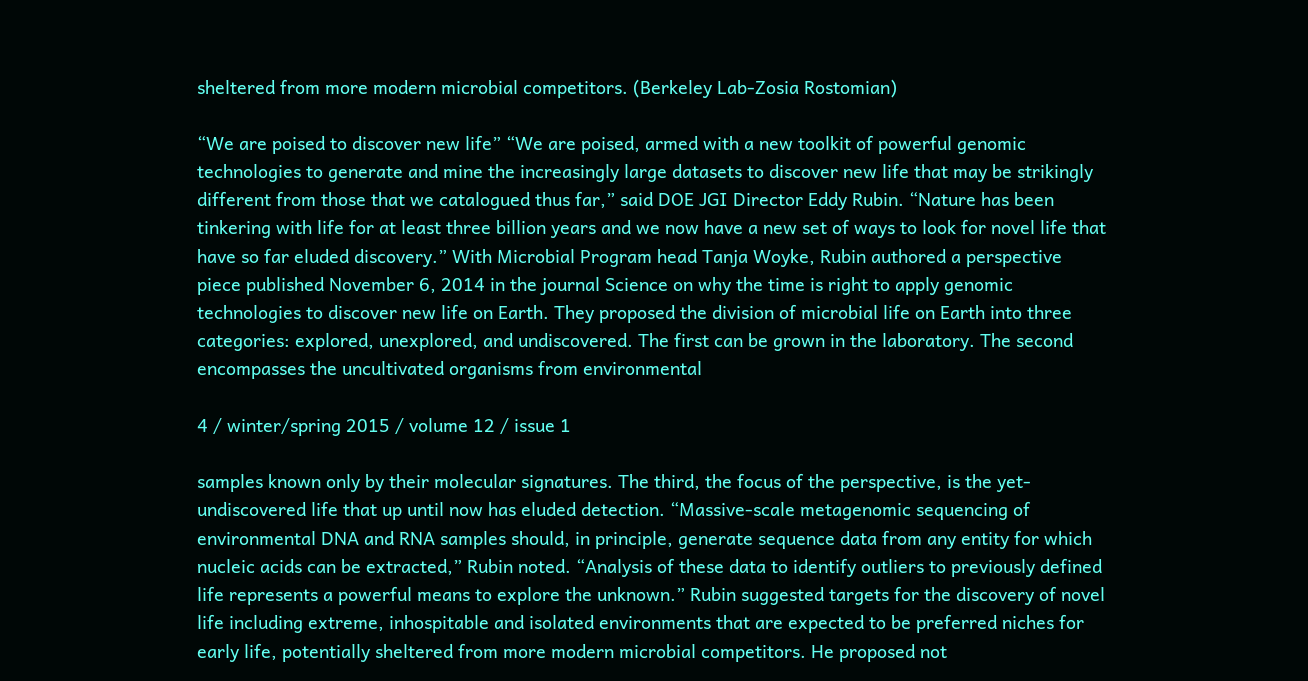sheltered from more modern microbial competitors. (Berkeley Lab-Zosia Rostomian)

“We are poised to discover new life” “We are poised, armed with a new toolkit of powerful genomic technologies to generate and mine the increasingly large datasets to discover new life that may be strikingly different from those that we catalogued thus far,” said DOE JGI Director Eddy Rubin. “Nature has been tinkering with life for at least three billion years and we now have a new set of ways to look for novel life that have so far eluded discovery.” With Microbial Program head Tanja Woyke, Rubin authored a perspective piece published November 6, 2014 in the journal Science on why the time is right to apply genomic technologies to discover new life on Earth. They proposed the division of microbial life on Earth into three categories: explored, unexplored, and undiscovered. The first can be grown in the laboratory. The second encompasses the uncultivated organisms from environmental

4 / winter/spring 2015 / volume 12 / issue 1

samples known only by their molecular signatures. The third, the focus of the perspective, is the yet-undiscovered life that up until now has eluded detection. “Massive-scale metagenomic sequencing of environmental DNA and RNA samples should, in principle, generate sequence data from any entity for which nucleic acids can be extracted,” Rubin noted. “Analysis of these data to identify outliers to previously defined life represents a powerful means to explore the unknown.” Rubin suggested targets for the discovery of novel life including extreme, inhospitable and isolated environments that are expected to be preferred niches for early life, potentially sheltered from more modern microbial competitors. He proposed not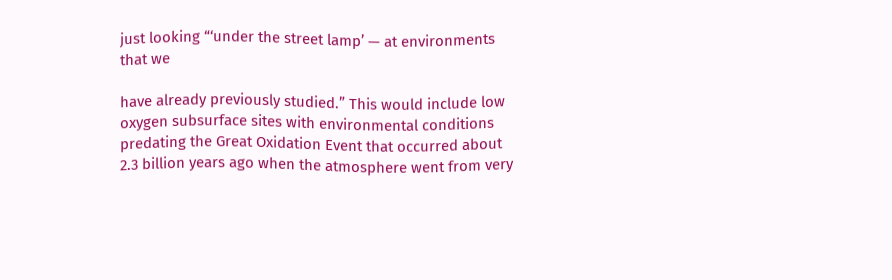just looking “‘under the street lamp’ — at environments that we

have already previously studied.” This would include low oxygen subsurface sites with environmental conditions predating the Great Oxidation Event that occurred about 2.3 billion years ago when the atmosphere went from very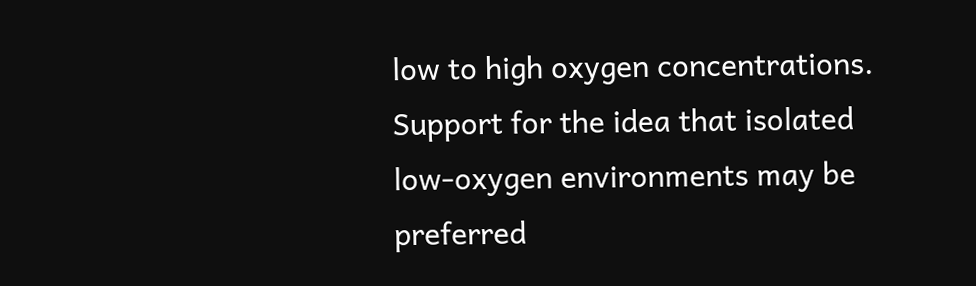low to high oxygen concentrations. Support for the idea that isolated low-oxygen environments may be preferred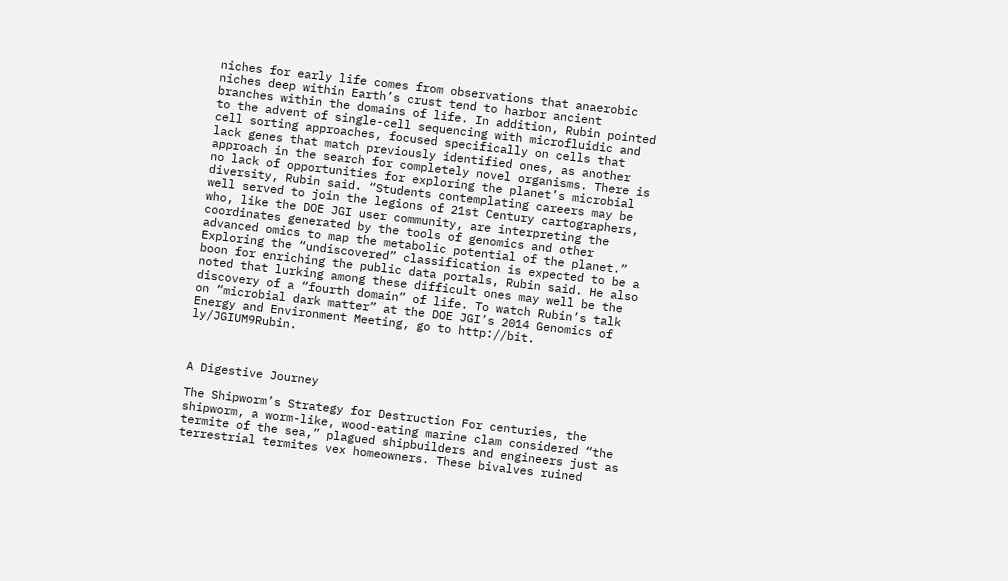niches for early life comes from observations that anaerobic niches deep within Earth’s crust tend to harbor ancient branches within the domains of life. In addition, Rubin pointed to the advent of single-cell sequencing with microfluidic and cell sorting approaches, focused specifically on cells that lack genes that match previously identified ones, as another approach in the search for completely novel organisms. There is no lack of opportunities for exploring the planet’s microbial diversity, Rubin said. “Students contemplating careers may be well served to join the legions of 21st Century cartographers, who, like the DOE JGI user community, are interpreting the coordinates generated by the tools of genomics and other advanced omics to map the metabolic potential of the planet.” Exploring the “undiscovered” classification is expected to be a boon for enriching the public data portals, Rubin said. He also noted that lurking among these difficult ones may well be the discovery of a “fourth domain” of life. To watch Rubin’s talk on “microbial dark matter” at the DOE JGI’s 2014 Genomics of Energy and Environment Meeting, go to http://bit. ly/JGIUM9Rubin.



A Digestive Journey

The Shipworm’s Strategy for Destruction For centuries, the shipworm, a worm-like, wood-eating marine clam considered “the termite of the sea,” plagued shipbuilders and engineers just as terrestrial termites vex homeowners. These bivalves ruined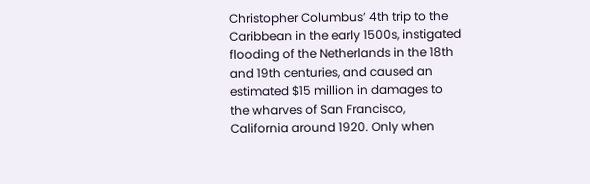Christopher Columbus’ 4th trip to the Caribbean in the early 1500s, instigated flooding of the Netherlands in the 18th and 19th centuries, and caused an estimated $15 million in damages to the wharves of San Francisco, California around 1920. Only when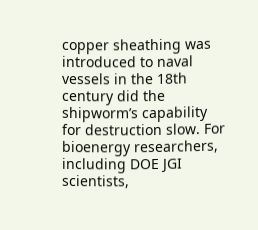copper sheathing was introduced to naval vessels in the 18th century did the shipworm’s capability for destruction slow. For bioenergy researchers, including DOE JGI scientists,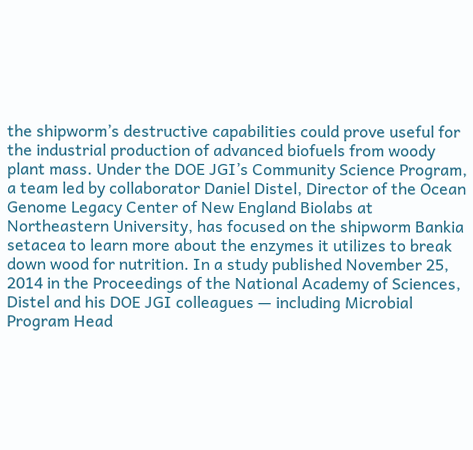the shipworm’s destructive capabilities could prove useful for the industrial production of advanced biofuels from woody plant mass. Under the DOE JGI’s Community Science Program, a team led by collaborator Daniel Distel, Director of the Ocean Genome Legacy Center of New England Biolabs at Northeastern University, has focused on the shipworm Bankia setacea to learn more about the enzymes it utilizes to break down wood for nutrition. In a study published November 25, 2014 in the Proceedings of the National Academy of Sciences, Distel and his DOE JGI colleagues — including Microbial Program Head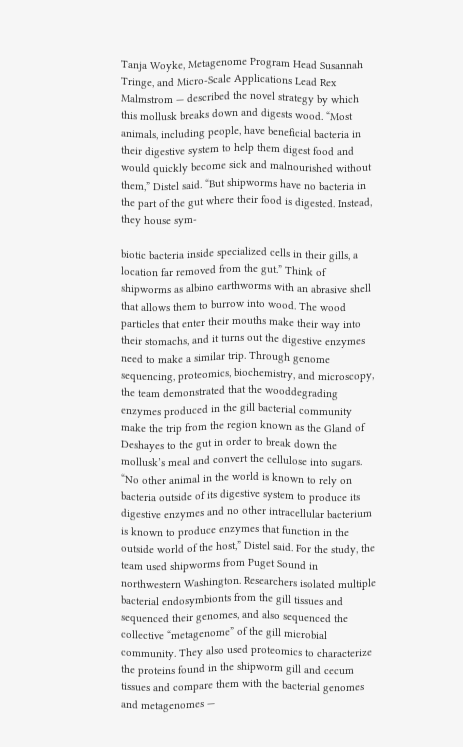Tanja Woyke, Metagenome Program Head Susannah Tringe, and Micro-Scale Applications Lead Rex Malmstrom — described the novel strategy by which this mollusk breaks down and digests wood. “Most animals, including people, have beneficial bacteria in their digestive system to help them digest food and would quickly become sick and malnourished without them,” Distel said. “But shipworms have no bacteria in the part of the gut where their food is digested. Instead, they house sym-

biotic bacteria inside specialized cells in their gills, a location far removed from the gut.” Think of shipworms as albino earthworms with an abrasive shell that allows them to burrow into wood. The wood particles that enter their mouths make their way into their stomachs, and it turns out the digestive enzymes need to make a similar trip. Through genome sequencing, proteomics, biochemistry, and microscopy, the team demonstrated that the wooddegrading enzymes produced in the gill bacterial community make the trip from the region known as the Gland of Deshayes to the gut in order to break down the mollusk’s meal and convert the cellulose into sugars. “No other animal in the world is known to rely on bacteria outside of its digestive system to produce its digestive enzymes and no other intracellular bacterium is known to produce enzymes that function in the outside world of the host,” Distel said. For the study, the team used shipworms from Puget Sound in northwestern Washington. Researchers isolated multiple bacterial endosymbionts from the gill tissues and sequenced their genomes, and also sequenced the collective “metagenome” of the gill microbial community. They also used proteomics to characterize the proteins found in the shipworm gill and cecum tissues and compare them with the bacterial genomes and metagenomes —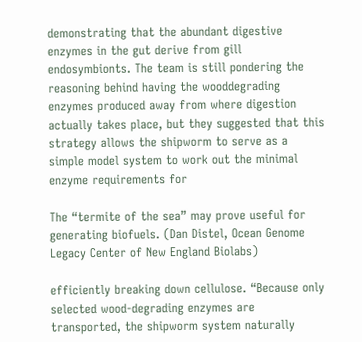demonstrating that the abundant digestive enzymes in the gut derive from gill endosymbionts. The team is still pondering the reasoning behind having the wooddegrading enzymes produced away from where digestion actually takes place, but they suggested that this strategy allows the shipworm to serve as a simple model system to work out the minimal enzyme requirements for

The “termite of the sea” may prove useful for generating biofuels. (Dan Distel, Ocean Genome Legacy Center of New England Biolabs)

efficiently breaking down cellulose. “Because only selected wood-degrading enzymes are transported, the shipworm system naturally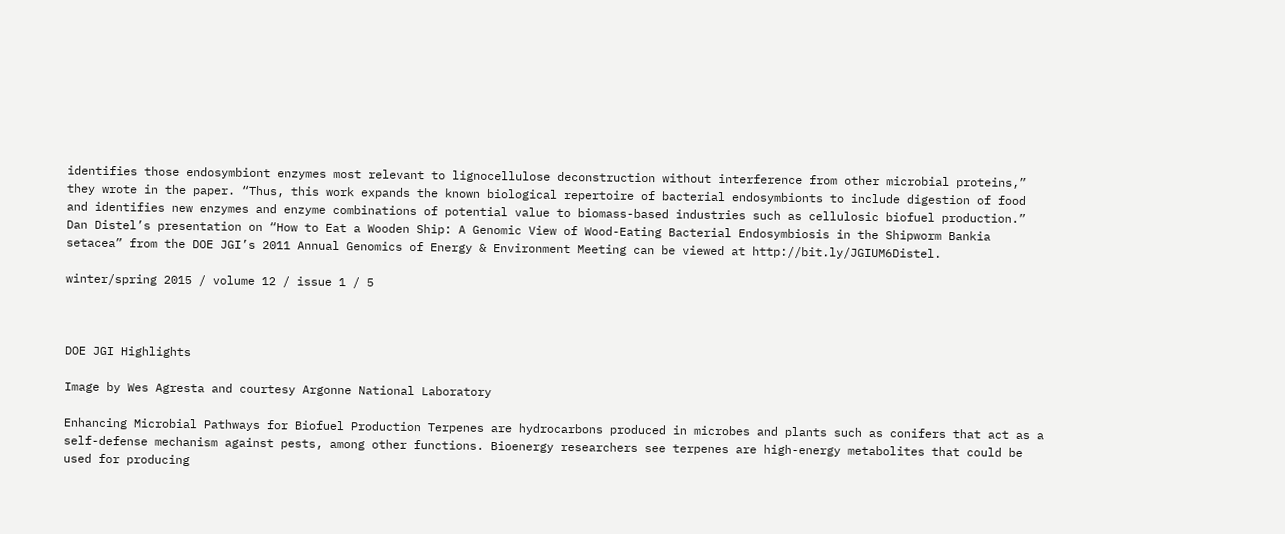identifies those endosymbiont enzymes most relevant to lignocellulose deconstruction without interference from other microbial proteins,” they wrote in the paper. “Thus, this work expands the known biological repertoire of bacterial endosymbionts to include digestion of food and identifies new enzymes and enzyme combinations of potential value to biomass-based industries such as cellulosic biofuel production.” Dan Distel’s presentation on “How to Eat a Wooden Ship: A Genomic View of Wood-Eating Bacterial Endosymbiosis in the Shipworm Bankia setacea” from the DOE JGI’s 2011 Annual Genomics of Energy & Environment Meeting can be viewed at http://bit.ly/JGIUM6Distel.

winter/spring 2015 / volume 12 / issue 1 / 5



DOE JGI Highlights

Image by Wes Agresta and courtesy Argonne National Laboratory

Enhancing Microbial Pathways for Biofuel Production Terpenes are hydrocarbons produced in microbes and plants such as conifers that act as a self-defense mechanism against pests, among other functions. Bioenergy researchers see terpenes are high-energy metabolites that could be used for producing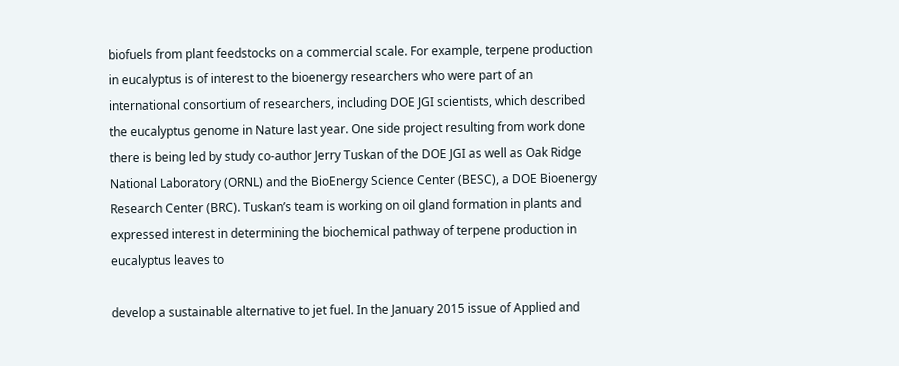biofuels from plant feedstocks on a commercial scale. For example, terpene production in eucalyptus is of interest to the bioenergy researchers who were part of an international consortium of researchers, including DOE JGI scientists, which described the eucalyptus genome in Nature last year. One side project resulting from work done there is being led by study co-author Jerry Tuskan of the DOE JGI as well as Oak Ridge National Laboratory (ORNL) and the BioEnergy Science Center (BESC), a DOE Bioenergy Research Center (BRC). Tuskan’s team is working on oil gland formation in plants and expressed interest in determining the biochemical pathway of terpene production in eucalyptus leaves to

develop a sustainable alternative to jet fuel. In the January 2015 issue of Applied and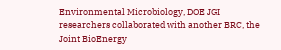Environmental Microbiology, DOE JGI researchers collaborated with another BRC, the Joint BioEnergy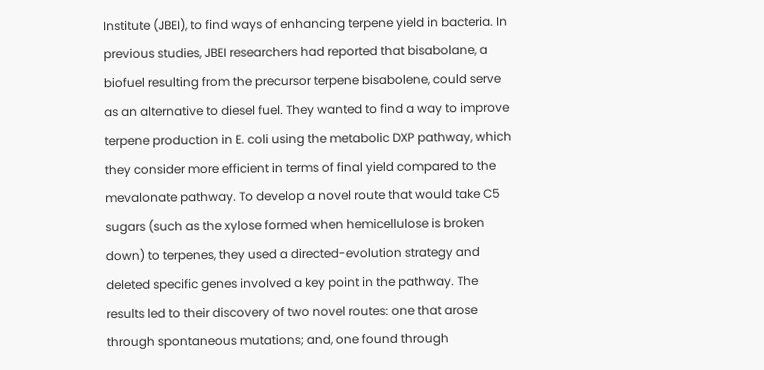Institute (JBEI), to find ways of enhancing terpene yield in bacteria. In previous studies, JBEI researchers had reported that bisabolane, a biofuel resulting from the precursor terpene bisabolene, could serve as an alternative to diesel fuel. They wanted to find a way to improve terpene production in E. coli using the metabolic DXP pathway, which they consider more efficient in terms of final yield compared to the mevalonate pathway. To develop a novel route that would take C5 sugars (such as the xylose formed when hemicellulose is broken down) to terpenes, they used a directed-evolution strategy and deleted specific genes involved a key point in the pathway. The results led to their discovery of two novel routes: one that arose through spontaneous mutations; and, one found through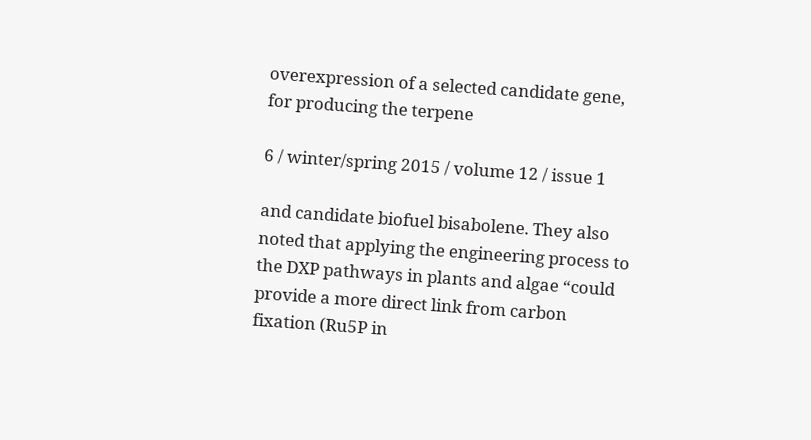overexpression of a selected candidate gene, for producing the terpene

6 / winter/spring 2015 / volume 12 / issue 1

and candidate biofuel bisabolene. They also noted that applying the engineering process to the DXP pathways in plants and algae “could provide a more direct link from carbon fixation (Ru5P in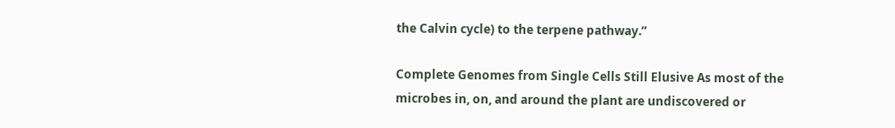the Calvin cycle) to the terpene pathway.”

Complete Genomes from Single Cells Still Elusive As most of the microbes in, on, and around the plant are undiscovered or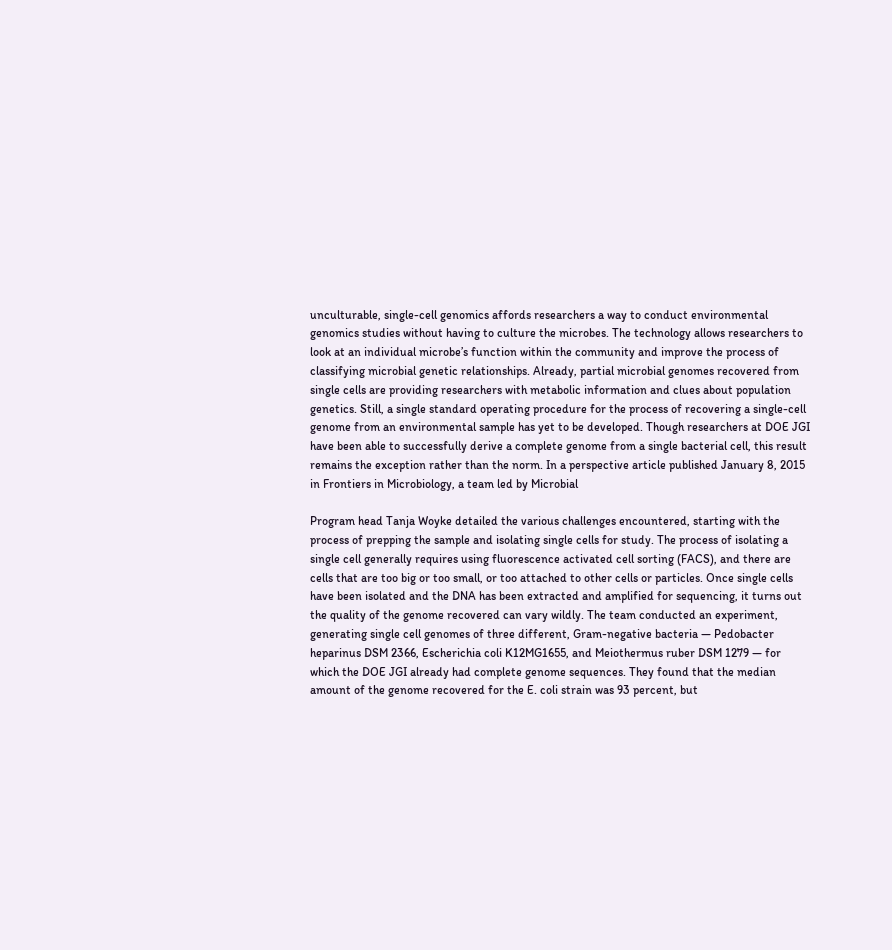unculturable, single-cell genomics affords researchers a way to conduct environmental genomics studies without having to culture the microbes. The technology allows researchers to look at an individual microbe’s function within the community and improve the process of classifying microbial genetic relationships. Already, partial microbial genomes recovered from single cells are providing researchers with metabolic information and clues about population genetics. Still, a single standard operating procedure for the process of recovering a single-cell genome from an environmental sample has yet to be developed. Though researchers at DOE JGI have been able to successfully derive a complete genome from a single bacterial cell, this result remains the exception rather than the norm. In a perspective article published January 8, 2015 in Frontiers in Microbiology, a team led by Microbial

Program head Tanja Woyke detailed the various challenges encountered, starting with the process of prepping the sample and isolating single cells for study. The process of isolating a single cell generally requires using fluorescence activated cell sorting (FACS), and there are cells that are too big or too small, or too attached to other cells or particles. Once single cells have been isolated and the DNA has been extracted and amplified for sequencing, it turns out the quality of the genome recovered can vary wildly. The team conducted an experiment, generating single cell genomes of three different, Gram-negative bacteria — Pedobacter heparinus DSM 2366, Escherichia coli K12MG1655, and Meiothermus ruber DSM 1279 — for which the DOE JGI already had complete genome sequences. They found that the median amount of the genome recovered for the E. coli strain was 93 percent, but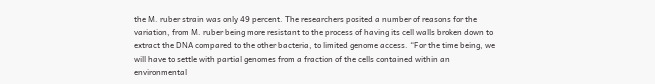the M. ruber strain was only 49 percent. The researchers posited a number of reasons for the variation, from M. ruber being more resistant to the process of having its cell walls broken down to extract the DNA compared to the other bacteria, to limited genome access. “For the time being, we will have to settle with partial genomes from a fraction of the cells contained within an environmental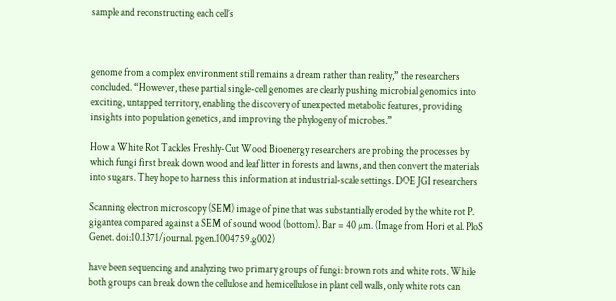sample and reconstructing each cell’s



genome from a complex environment still remains a dream rather than reality,” the researchers concluded. “However, these partial single-cell genomes are clearly pushing microbial genomics into exciting, untapped territory, enabling the discovery of unexpected metabolic features, providing insights into population genetics, and improving the phylogeny of microbes.”

How a White Rot Tackles Freshly-Cut Wood Bioenergy researchers are probing the processes by which fungi first break down wood and leaf litter in forests and lawns, and then convert the materials into sugars. They hope to harness this information at industrial-scale settings. DOE JGI researchers

Scanning electron microscopy (SEM) image of pine that was substantially eroded by the white rot P. gigantea compared against a SEM of sound wood (bottom). Bar = 40 µm. (Image from Hori et al. PloS Genet. doi:10.1371/journal. pgen.1004759.g002)

have been sequencing and analyzing two primary groups of fungi: brown rots and white rots. While both groups can break down the cellulose and hemicellulose in plant cell walls, only white rots can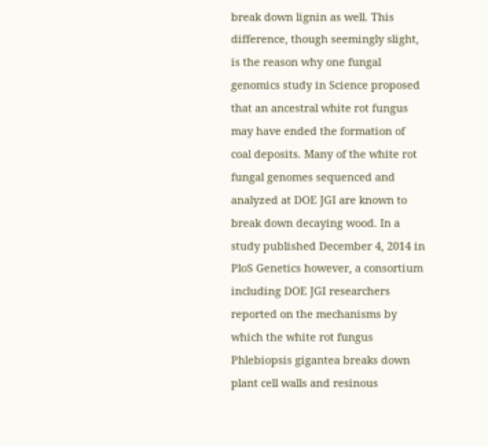break down lignin as well. This difference, though seemingly slight, is the reason why one fungal genomics study in Science proposed that an ancestral white rot fungus may have ended the formation of coal deposits. Many of the white rot fungal genomes sequenced and analyzed at DOE JGI are known to break down decaying wood. In a study published December 4, 2014 in PloS Genetics however, a consortium including DOE JGI researchers reported on the mechanisms by which the white rot fungus Phlebiopsis gigantea breaks down plant cell walls and resinous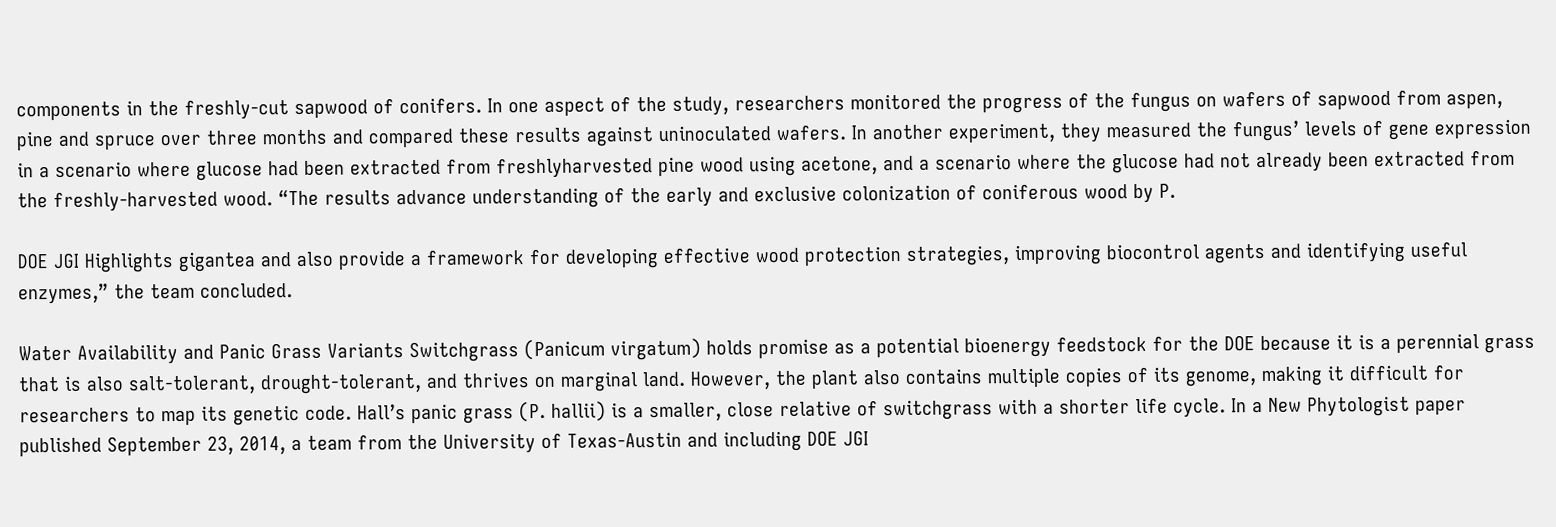components in the freshly-cut sapwood of conifers. In one aspect of the study, researchers monitored the progress of the fungus on wafers of sapwood from aspen, pine and spruce over three months and compared these results against uninoculated wafers. In another experiment, they measured the fungus’ levels of gene expression in a scenario where glucose had been extracted from freshlyharvested pine wood using acetone, and a scenario where the glucose had not already been extracted from the freshly-harvested wood. “The results advance understanding of the early and exclusive colonization of coniferous wood by P.

DOE JGI Highlights gigantea and also provide a framework for developing effective wood protection strategies, improving biocontrol agents and identifying useful enzymes,” the team concluded.

Water Availability and Panic Grass Variants Switchgrass (Panicum virgatum) holds promise as a potential bioenergy feedstock for the DOE because it is a perennial grass that is also salt-tolerant, drought-tolerant, and thrives on marginal land. However, the plant also contains multiple copies of its genome, making it difficult for researchers to map its genetic code. Hall’s panic grass (P. hallii) is a smaller, close relative of switchgrass with a shorter life cycle. In a New Phytologist paper published September 23, 2014, a team from the University of Texas-Austin and including DOE JGI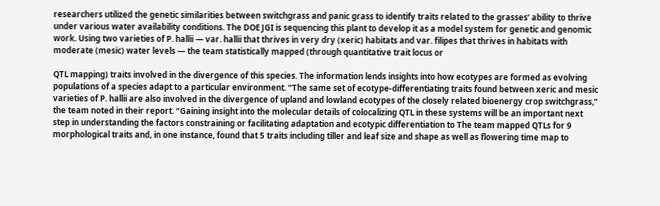researchers utilized the genetic similarities between switchgrass and panic grass to identify traits related to the grasses’ ability to thrive under various water availability conditions. The DOE JGI is sequencing this plant to develop it as a model system for genetic and genomic work. Using two varieties of P. hallii — var. hallii that thrives in very dry (xeric) habitats and var. filipes that thrives in habitats with moderate (mesic) water levels — the team statistically mapped (through quantitative trait locus or

QTL mapping) traits involved in the divergence of this species. The information lends insights into how ecotypes are formed as evolving populations of a species adapt to a particular environment. “The same set of ecotype-differentiating traits found between xeric and mesic varieties of P. hallii are also involved in the divergence of upland and lowland ecotypes of the closely related bioenergy crop switchgrass,” the team noted in their report. “Gaining insight into the molecular details of colocalizing QTL in these systems will be an important next step in understanding the factors constraining or facilitating adaptation and ecotypic differentiation to The team mapped QTLs for 9 morphological traits and, in one instance, found that 5 traits including tiller and leaf size and shape as well as flowering time map to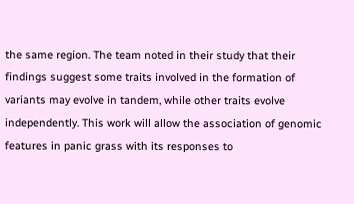the same region. The team noted in their study that their findings suggest some traits involved in the formation of variants may evolve in tandem, while other traits evolve independently. This work will allow the association of genomic features in panic grass with its responses to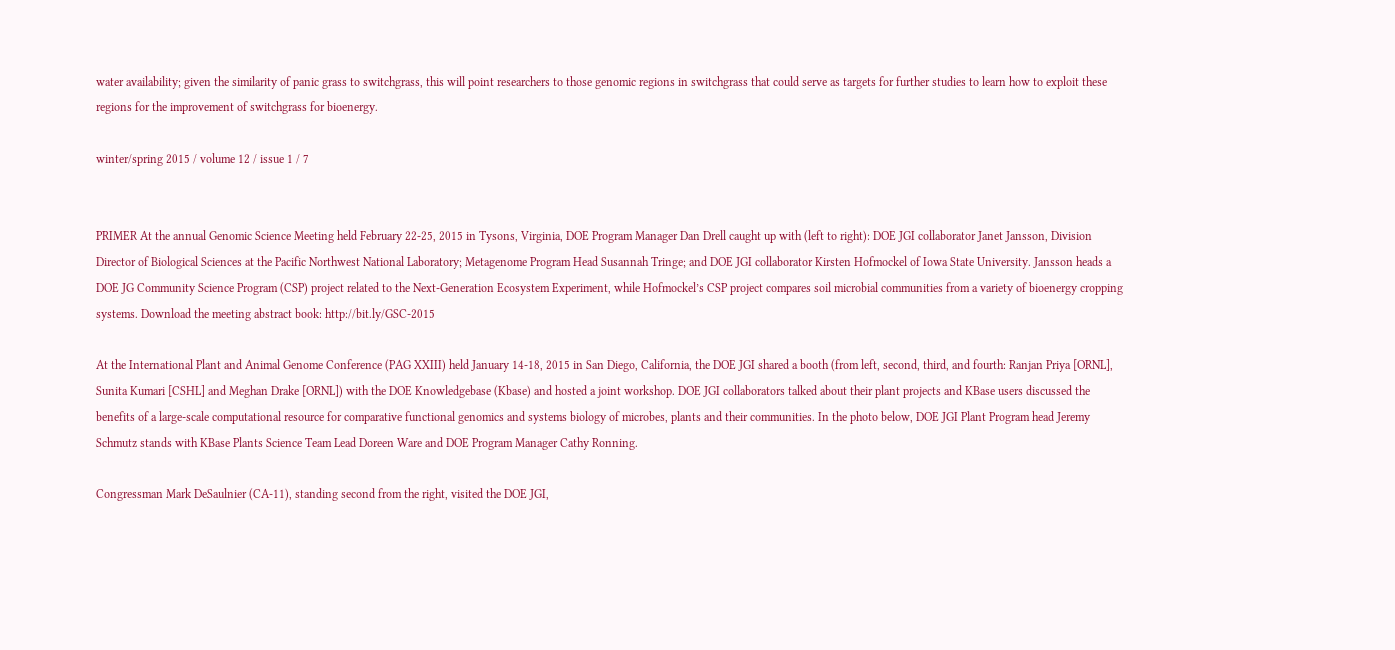water availability; given the similarity of panic grass to switchgrass, this will point researchers to those genomic regions in switchgrass that could serve as targets for further studies to learn how to exploit these regions for the improvement of switchgrass for bioenergy.

winter/spring 2015 / volume 12 / issue 1 / 7


PRIMER At the annual Genomic Science Meeting held February 22-25, 2015 in Tysons, Virginia, DOE Program Manager Dan Drell caught up with (left to right): DOE JGI collaborator Janet Jansson, Division Director of Biological Sciences at the Pacific Northwest National Laboratory; Metagenome Program Head Susannah Tringe; and DOE JGI collaborator Kirsten Hofmockel of Iowa State University. Jansson heads a DOE JG Community Science Program (CSP) project related to the Next-Generation Ecosystem Experiment, while Hofmockel’s CSP project compares soil microbial communities from a variety of bioenergy cropping systems. Download the meeting abstract book: http://bit.ly/GSC-2015

At the International Plant and Animal Genome Conference (PAG XXIII) held January 14-18, 2015 in San Diego, California, the DOE JGI shared a booth (from left, second, third, and fourth: Ranjan Priya [ORNL], Sunita Kumari [CSHL] and Meghan Drake [ORNL]) with the DOE Knowledgebase (Kbase) and hosted a joint workshop. DOE JGI collaborators talked about their plant projects and KBase users discussed the benefits of a large-scale computational resource for comparative functional genomics and systems biology of microbes, plants and their communities. In the photo below, DOE JGI Plant Program head Jeremy Schmutz stands with KBase Plants Science Team Lead Doreen Ware and DOE Program Manager Cathy Ronning.

Congressman Mark DeSaulnier (CA-11), standing second from the right, visited the DOE JGI,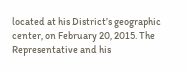located at his District’s geographic center, on February 20, 2015. The Representative and his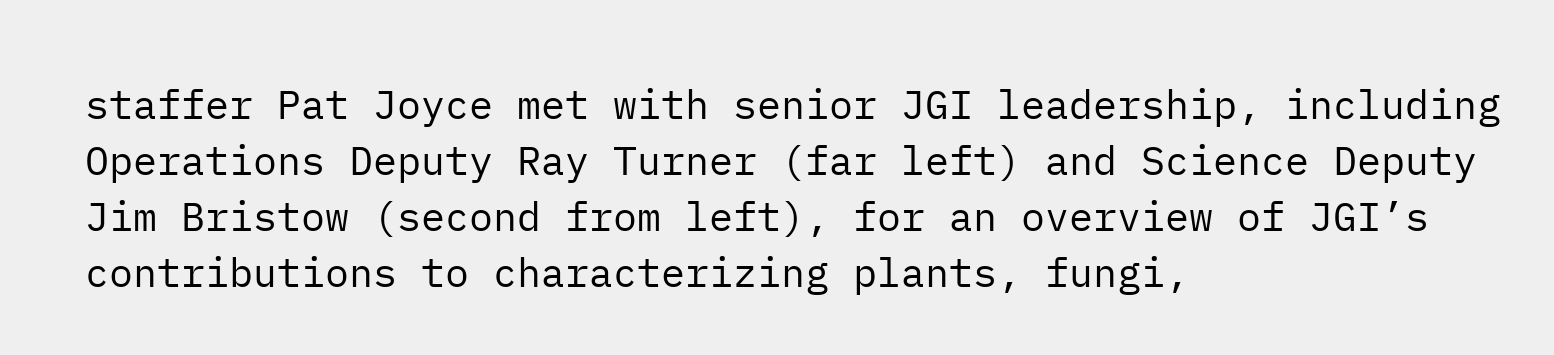staffer Pat Joyce met with senior JGI leadership, including Operations Deputy Ray Turner (far left) and Science Deputy Jim Bristow (second from left), for an overview of JGI’s contributions to characterizing plants, fungi,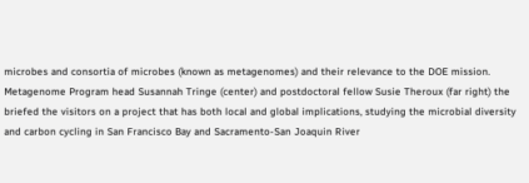microbes and consortia of microbes (known as metagenomes) and their relevance to the DOE mission. Metagenome Program head Susannah Tringe (center) and postdoctoral fellow Susie Theroux (far right) the briefed the visitors on a project that has both local and global implications, studying the microbial diversity and carbon cycling in San Francisco Bay and Sacramento-San Joaquin River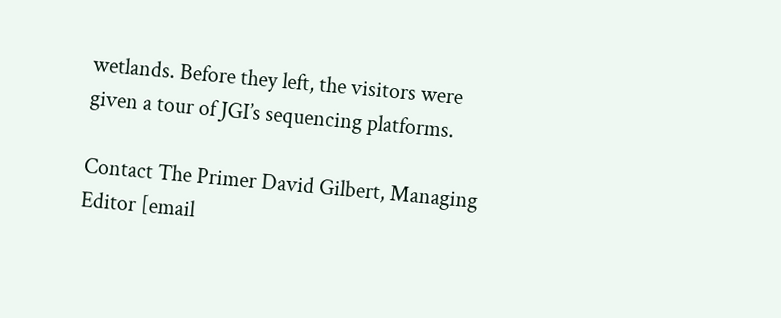wetlands. Before they left, the visitors were given a tour of JGI’s sequencing platforms.

Contact The Primer David Gilbert, Managing Editor [email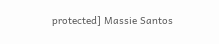protected] Massie Santos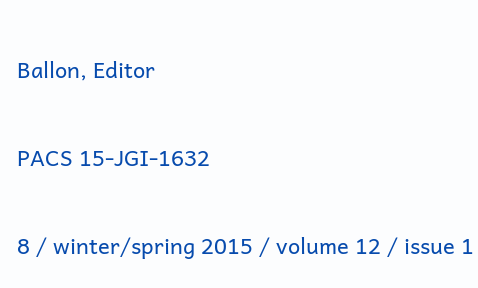Ballon, Editor

PACS 15-JGI-1632

8 / winter/spring 2015 / volume 12 / issue 1